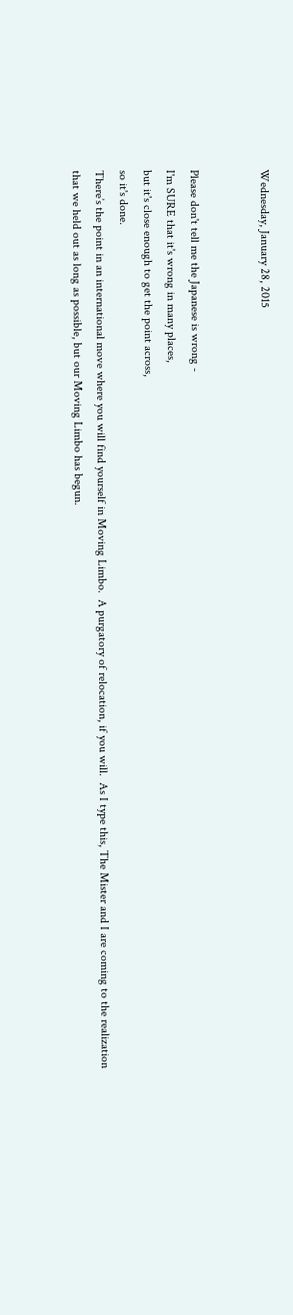Wednesday, January 28, 2015


Please don't tell me the Japanese is wrong -
I'm SURE that it's wrong in many places,
but it's close enough to get the point across,
so it's done.
There’s the point in an international move where you will find yourself in Moving Limbo.  A purgatory of relocation, if you will.  As I type this, The Mister and I are coming to the realization that we held out as long as possible, but our Moving Limbo has begun.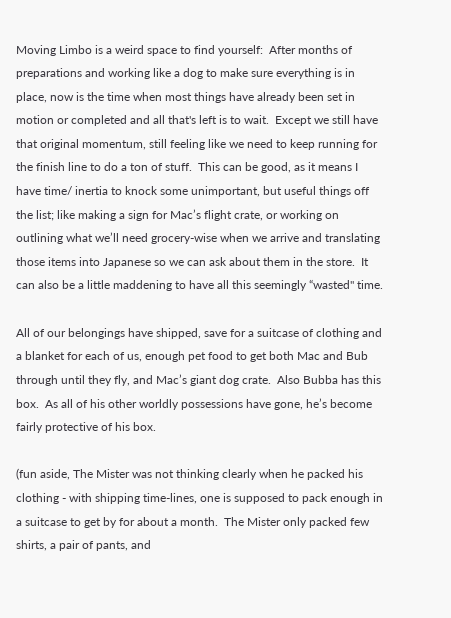Moving Limbo is a weird space to find yourself:  After months of preparations and working like a dog to make sure everything is in place, now is the time when most things have already been set in motion or completed and all that's left is to wait.  Except we still have that original momentum, still feeling like we need to keep running for the finish line to do a ton of stuff.  This can be good, as it means I have time/ inertia to knock some unimportant, but useful things off the list; like making a sign for Mac’s flight crate, or working on outlining what we’ll need grocery-wise when we arrive and translating those items into Japanese so we can ask about them in the store.  It can also be a little maddening to have all this seemingly “wasted" time.

All of our belongings have shipped, save for a suitcase of clothing and a blanket for each of us, enough pet food to get both Mac and Bub through until they fly, and Mac’s giant dog crate.  Also Bubba has this box.  As all of his other worldly possessions have gone, he’s become fairly protective of his box.

(fun aside, The Mister was not thinking clearly when he packed his clothing - with shipping time-lines, one is supposed to pack enough in a suitcase to get by for about a month.  The Mister only packed few shirts, a pair of pants, and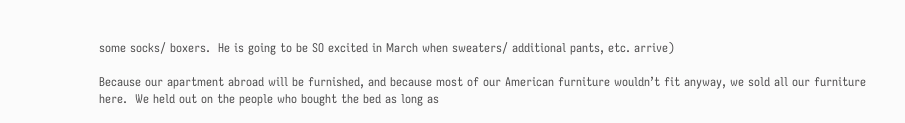some socks/ boxers.  He is going to be SO excited in March when sweaters/ additional pants, etc. arrive)

Because our apartment abroad will be furnished, and because most of our American furniture wouldn’t fit anyway, we sold all our furniture here.  We held out on the people who bought the bed as long as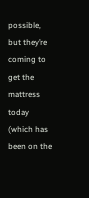possible, but they’re coming to get the mattress today (which has been on the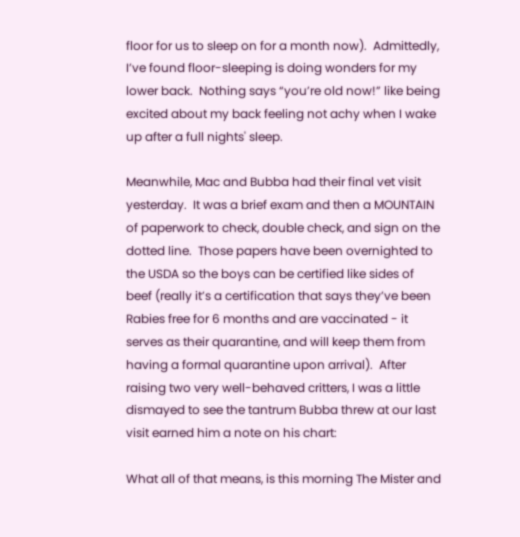floor for us to sleep on for a month now).  Admittedly, I’ve found floor-sleeping is doing wonders for my lower back.  Nothing says “you’re old now!” like being excited about my back feeling not achy when I wake up after a full nights' sleep.

Meanwhile, Mac and Bubba had their final vet visit yesterday.  It was a brief exam and then a MOUNTAIN of paperwork to check, double check, and sign on the dotted line.  Those papers have been overnighted to the USDA so the boys can be certified like sides of beef (really it’s a certification that says they’ve been Rabies free for 6 months and are vaccinated - it serves as their quarantine, and will keep them from having a formal quarantine upon arrival).  After raising two very well-behaved critters, I was a little dismayed to see the tantrum Bubba threw at our last visit earned him a note on his chart:

What all of that means, is this morning The Mister and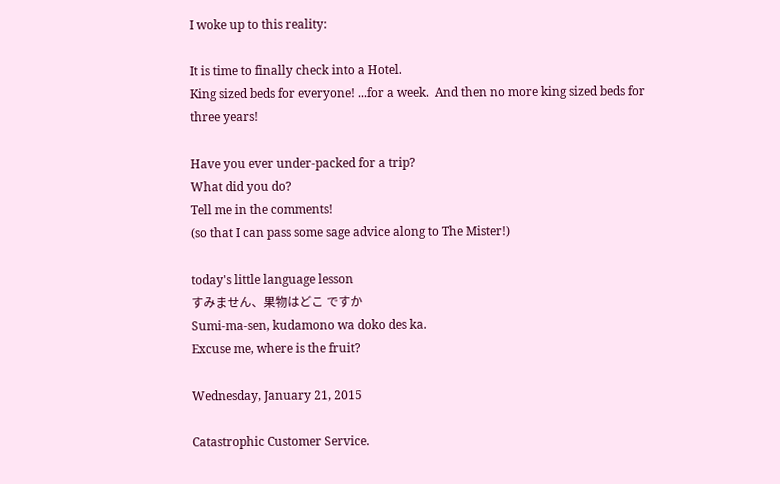I woke up to this reality:

It is time to finally check into a Hotel.
King sized beds for everyone! ...for a week.  And then no more king sized beds for three years!

Have you ever under-packed for a trip?
What did you do?
Tell me in the comments!
(so that I can pass some sage advice along to The Mister!)

today's little language lesson
すみません、果物はどこ ですか
Sumi-ma-sen, kudamono wa doko des ka.
Excuse me, where is the fruit?

Wednesday, January 21, 2015

Catastrophic Customer Service.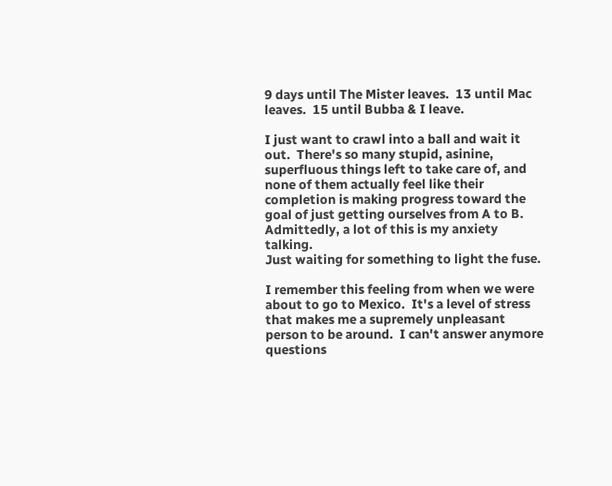9 days until The Mister leaves.  13 until Mac leaves.  15 until Bubba & I leave.

I just want to crawl into a ball and wait it out.  There's so many stupid, asinine, superfluous things left to take care of, and none of them actually feel like their completion is making progress toward the goal of just getting ourselves from A to B.  Admittedly, a lot of this is my anxiety talking.
Just waiting for something to light the fuse.

I remember this feeling from when we were about to go to Mexico.  It's a level of stress that makes me a supremely unpleasant person to be around.  I can't answer anymore questions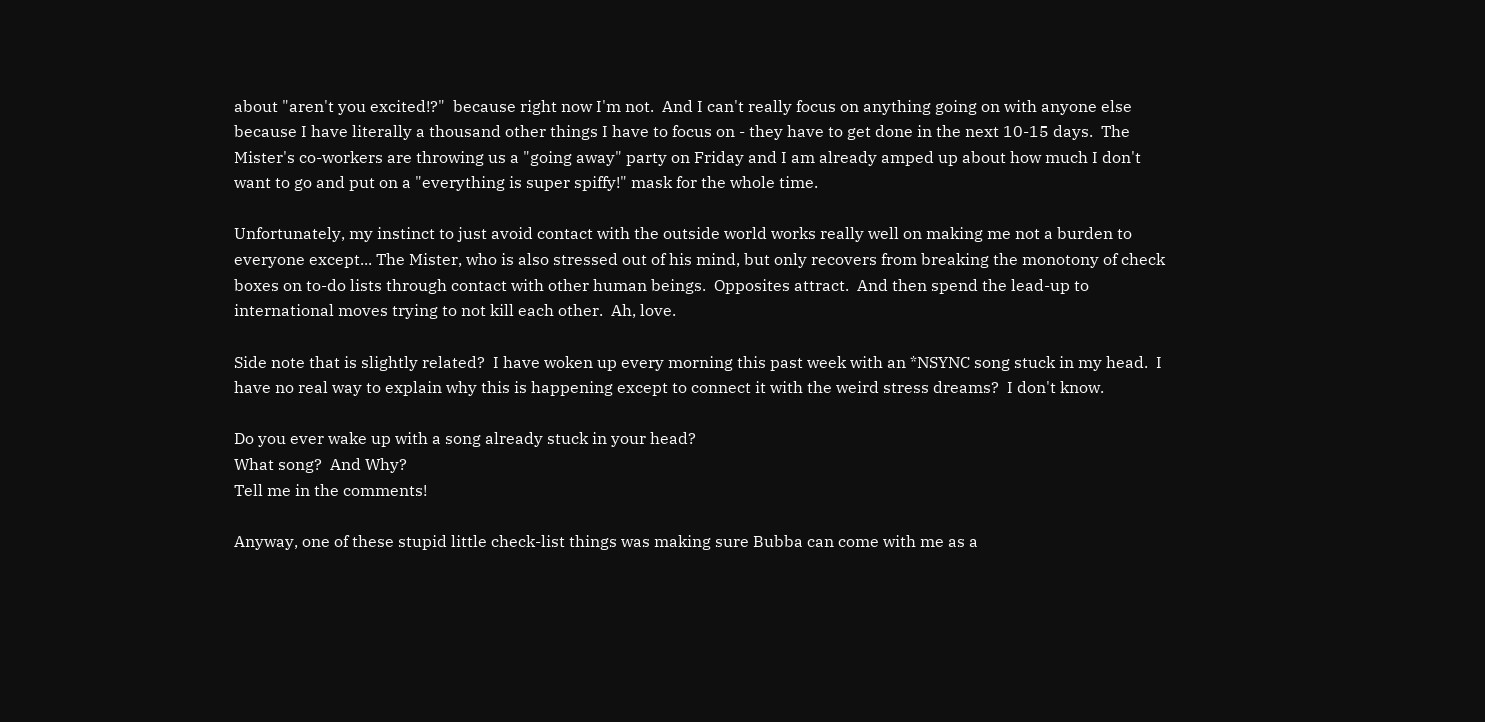about "aren't you excited!?"  because right now I'm not.  And I can't really focus on anything going on with anyone else because I have literally a thousand other things I have to focus on - they have to get done in the next 10-15 days.  The Mister's co-workers are throwing us a "going away" party on Friday and I am already amped up about how much I don't want to go and put on a "everything is super spiffy!" mask for the whole time.

Unfortunately, my instinct to just avoid contact with the outside world works really well on making me not a burden to everyone except... The Mister, who is also stressed out of his mind, but only recovers from breaking the monotony of check boxes on to-do lists through contact with other human beings.  Opposites attract.  And then spend the lead-up to international moves trying to not kill each other.  Ah, love.

Side note that is slightly related?  I have woken up every morning this past week with an *NSYNC song stuck in my head.  I have no real way to explain why this is happening except to connect it with the weird stress dreams?  I don't know.

Do you ever wake up with a song already stuck in your head?
What song?  And Why?
Tell me in the comments!

Anyway, one of these stupid little check-list things was making sure Bubba can come with me as a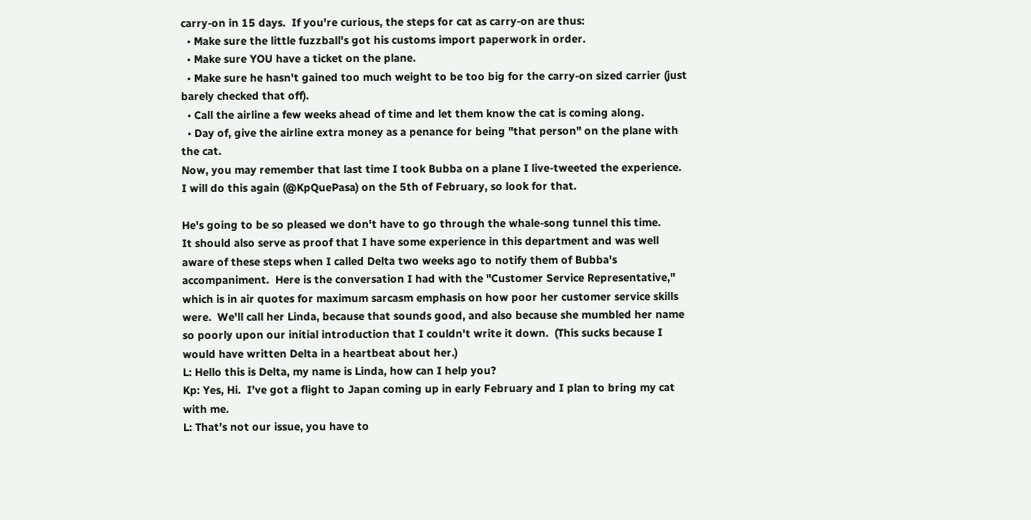carry-on in 15 days.  If you're curious, the steps for cat as carry-on are thus:
  • Make sure the little fuzzball's got his customs import paperwork in order.
  • Make sure YOU have a ticket on the plane.
  • Make sure he hasn't gained too much weight to be too big for the carry-on sized carrier (just barely checked that off).
  • Call the airline a few weeks ahead of time and let them know the cat is coming along.
  • Day of, give the airline extra money as a penance for being "that person" on the plane with the cat.
Now, you may remember that last time I took Bubba on a plane I live-tweeted the experience.  I will do this again (@KpQuePasa) on the 5th of February, so look for that.

He's going to be so pleased we don't have to go through the whale-song tunnel this time.
It should also serve as proof that I have some experience in this department and was well aware of these steps when I called Delta two weeks ago to notify them of Bubba's accompaniment.  Here is the conversation I had with the "Customer Service Representative," which is in air quotes for maximum sarcasm emphasis on how poor her customer service skills were.  We'll call her Linda, because that sounds good, and also because she mumbled her name so poorly upon our initial introduction that I couldn't write it down.  (This sucks because I would have written Delta in a heartbeat about her.)
L: Hello this is Delta, my name is Linda, how can I help you?
Kp: Yes, Hi.  I’ve got a flight to Japan coming up in early February and I plan to bring my cat with me.
L: That’s not our issue, you have to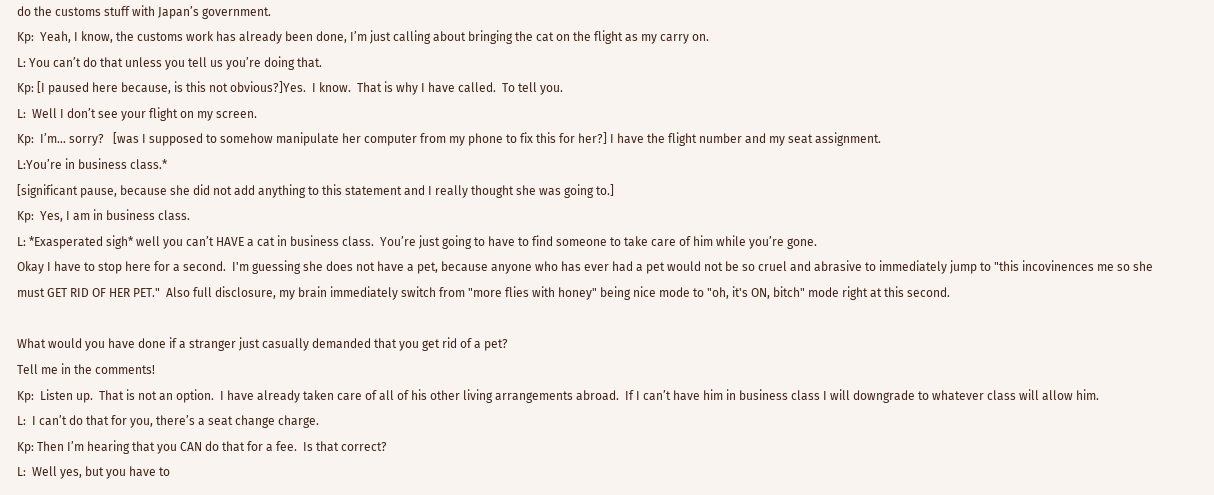do the customs stuff with Japan’s government.
Kp:  Yeah, I know, the customs work has already been done, I’m just calling about bringing the cat on the flight as my carry on.
L: You can’t do that unless you tell us you’re doing that.
Kp: [I paused here because, is this not obvious?]Yes.  I know.  That is why I have called.  To tell you.
L:  Well I don’t see your flight on my screen.
Kp:  I’m… sorry?   [was I supposed to somehow manipulate her computer from my phone to fix this for her?] I have the flight number and my seat assignment.
L:You’re in business class.*
[significant pause, because she did not add anything to this statement and I really thought she was going to.]
Kp:  Yes, I am in business class.
L: *Exasperated sigh* well you can’t HAVE a cat in business class.  You’re just going to have to find someone to take care of him while you’re gone.
Okay I have to stop here for a second.  I'm guessing she does not have a pet, because anyone who has ever had a pet would not be so cruel and abrasive to immediately jump to "this incovinences me so she must GET RID OF HER PET."  Also full disclosure, my brain immediately switch from "more flies with honey" being nice mode to "oh, it's ON, bitch" mode right at this second.

What would you have done if a stranger just casually demanded that you get rid of a pet?
Tell me in the comments!
Kp:  Listen up.  That is not an option.  I have already taken care of all of his other living arrangements abroad.  If I can’t have him in business class I will downgrade to whatever class will allow him.
L:  I can’t do that for you, there’s a seat change charge.
Kp: Then I’m hearing that you CAN do that for a fee.  Is that correct?
L:  Well yes, but you have to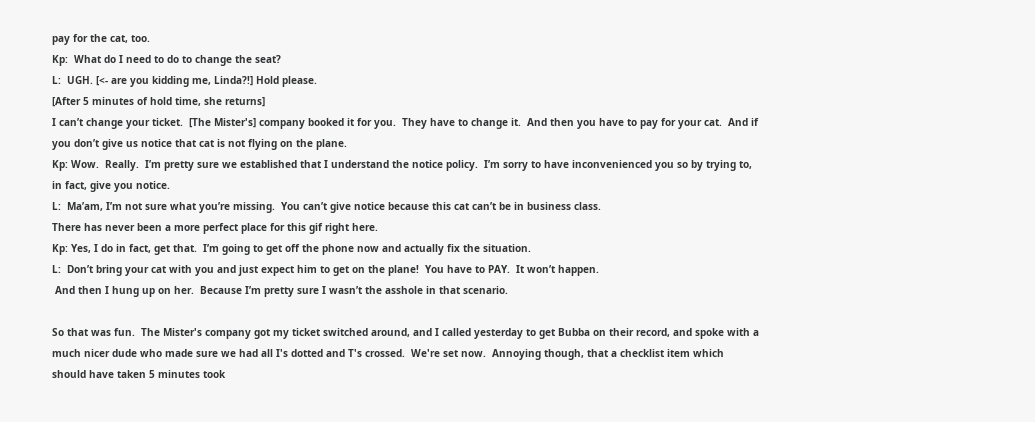pay for the cat, too.
Kp:  What do I need to do to change the seat?
L:  UGH. [<- are you kidding me, Linda?!] Hold please.
[After 5 minutes of hold time, she returns]
I can’t change your ticket.  [The Mister's] company booked it for you.  They have to change it.  And then you have to pay for your cat.  And if you don’t give us notice that cat is not flying on the plane.
Kp: Wow.  Really.  I’m pretty sure we established that I understand the notice policy.  I’m sorry to have inconvenienced you so by trying to, in fact, give you notice.
L:  Ma’am, I’m not sure what you’re missing.  You can’t give notice because this cat can’t be in business class.
There has never been a more perfect place for this gif right here.
Kp: Yes, I do in fact, get that.  I’m going to get off the phone now and actually fix the situation.
L:  Don’t bring your cat with you and just expect him to get on the plane!  You have to PAY.  It won’t happen.
 And then I hung up on her.  Because I’m pretty sure I wasn’t the asshole in that scenario.

So that was fun.  The Mister's company got my ticket switched around, and I called yesterday to get Bubba on their record, and spoke with a much nicer dude who made sure we had all I's dotted and T's crossed.  We're set now.  Annoying though, that a checklist item which should have taken 5 minutes took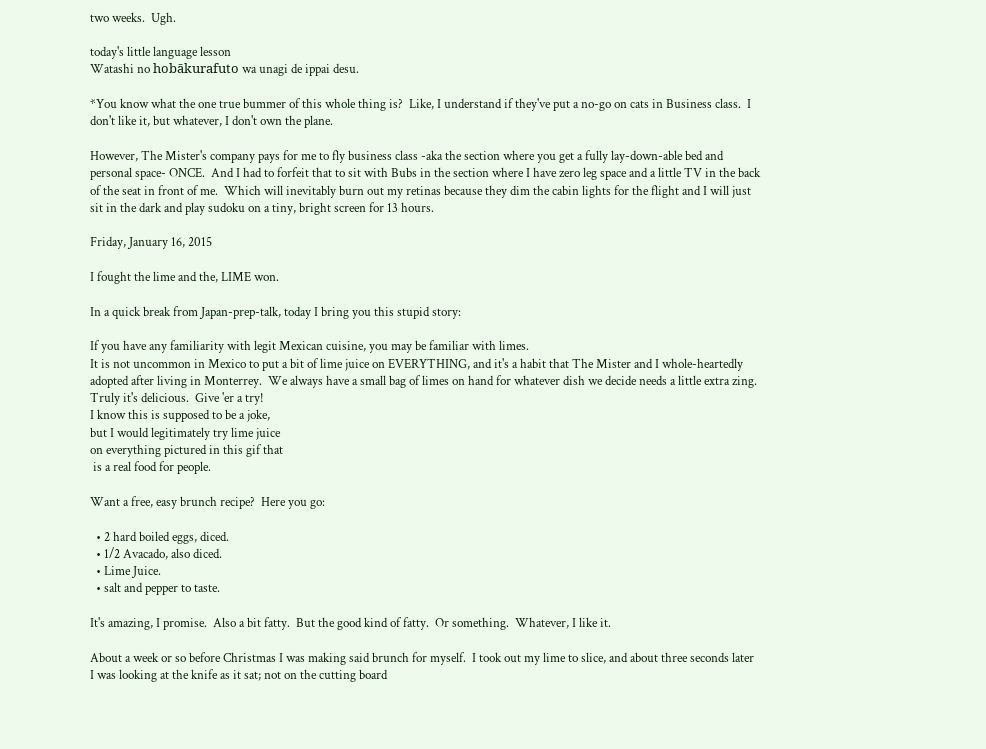two weeks.  Ugh.

today's little language lesson
Watashi no hobākurafuto wa unagi de ippai desu.

*You know what the one true bummer of this whole thing is?  Like, I understand if they've put a no-go on cats in Business class.  I don't like it, but whatever, I don't own the plane.

However, The Mister's company pays for me to fly business class -aka the section where you get a fully lay-down-able bed and personal space- ONCE.  And I had to forfeit that to sit with Bubs in the section where I have zero leg space and a little TV in the back of the seat in front of me.  Which will inevitably burn out my retinas because they dim the cabin lights for the flight and I will just sit in the dark and play sudoku on a tiny, bright screen for 13 hours.

Friday, January 16, 2015

I fought the lime and the, LIME won.

In a quick break from Japan-prep-talk, today I bring you this stupid story:

If you have any familiarity with legit Mexican cuisine, you may be familiar with limes.
It is not uncommon in Mexico to put a bit of lime juice on EVERYTHING, and it's a habit that The Mister and I whole-heartedly adopted after living in Monterrey.  We always have a small bag of limes on hand for whatever dish we decide needs a little extra zing.  Truly it's delicious.  Give 'er a try!
I know this is supposed to be a joke,
but I would legitimately try lime juice
on everything pictured in this gif that
 is a real food for people.

Want a free, easy brunch recipe?  Here you go:

  • 2 hard boiled eggs, diced.
  • 1/2 Avacado, also diced.
  • Lime Juice.
  • salt and pepper to taste.

It's amazing, I promise.  Also a bit fatty.  But the good kind of fatty.  Or something.  Whatever, I like it.

About a week or so before Christmas I was making said brunch for myself.  I took out my lime to slice, and about three seconds later I was looking at the knife as it sat; not on the cutting board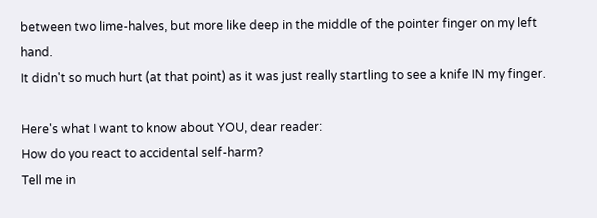between two lime-halves, but more like deep in the middle of the pointer finger on my left hand.
It didn't so much hurt (at that point) as it was just really startling to see a knife IN my finger.

Here's what I want to know about YOU, dear reader:
How do you react to accidental self-harm?
Tell me in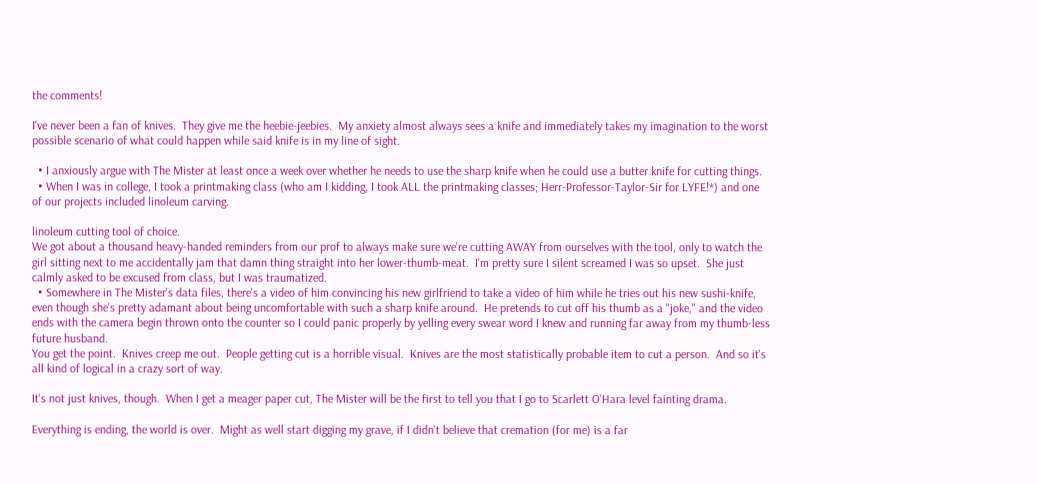the comments!

I've never been a fan of knives.  They give me the heebie-jeebies.  My anxiety almost always sees a knife and immediately takes my imagination to the worst possible scenario of what could happen while said knife is in my line of sight.

  • I anxiously argue with The Mister at least once a week over whether he needs to use the sharp knife when he could use a butter knife for cutting things.
  • When I was in college, I took a printmaking class (who am I kidding, I took ALL the printmaking classes; Herr-Professor-Taylor-Sir for LYFE!*) and one of our projects included linoleum carving.

linoleum cutting tool of choice.
We got about a thousand heavy-handed reminders from our prof to always make sure we're cutting AWAY from ourselves with the tool, only to watch the girl sitting next to me accidentally jam that damn thing straight into her lower-thumb-meat.  I'm pretty sure I silent screamed I was so upset.  She just calmly asked to be excused from class, but I was traumatized.
  • Somewhere in The Mister's data files, there's a video of him convincing his new girlfriend to take a video of him while he tries out his new sushi-knife, even though she's pretty adamant about being uncomfortable with such a sharp knife around.  He pretends to cut off his thumb as a "joke," and the video ends with the camera begin thrown onto the counter so I could panic properly by yelling every swear word I knew and running far away from my thumb-less future husband.
You get the point.  Knives creep me out.  People getting cut is a horrible visual.  Knives are the most statistically probable item to cut a person.  And so it's all kind of logical in a crazy sort of way.

It's not just knives, though.  When I get a meager paper cut, The Mister will be the first to tell you that I go to Scarlett O'Hara level fainting drama.

Everything is ending, the world is over.  Might as well start digging my grave, if I didn't believe that cremation (for me) is a far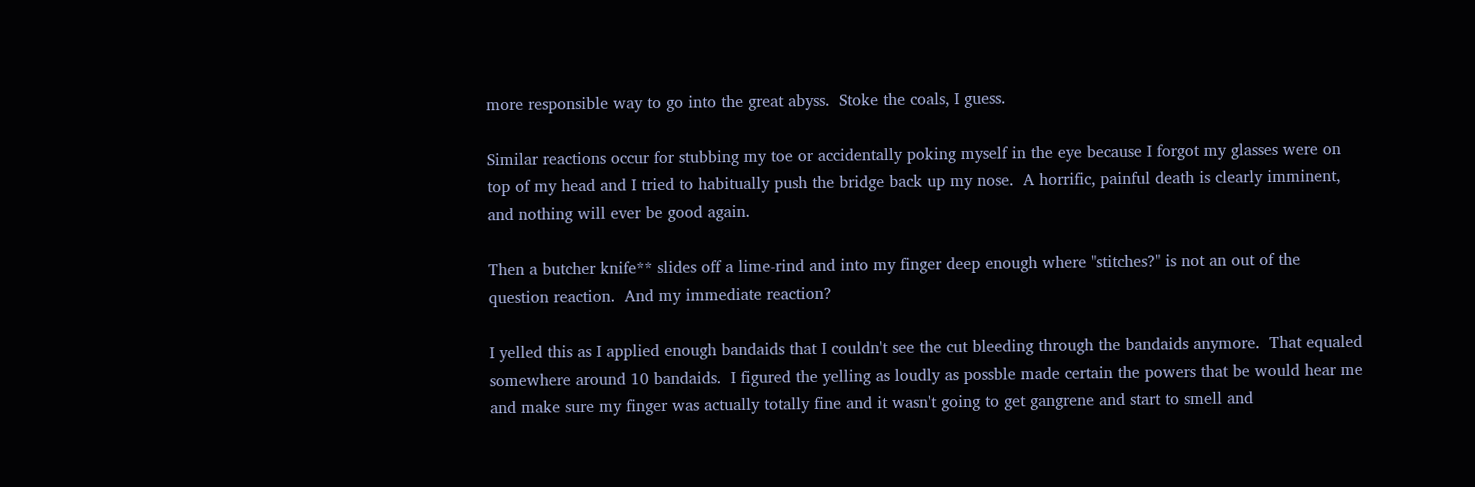more responsible way to go into the great abyss.  Stoke the coals, I guess.

Similar reactions occur for stubbing my toe or accidentally poking myself in the eye because I forgot my glasses were on top of my head and I tried to habitually push the bridge back up my nose.  A horrific, painful death is clearly imminent, and nothing will ever be good again.

Then a butcher knife** slides off a lime-rind and into my finger deep enough where "stitches?" is not an out of the question reaction.  And my immediate reaction?

I yelled this as I applied enough bandaids that I couldn't see the cut bleeding through the bandaids anymore.  That equaled somewhere around 10 bandaids.  I figured the yelling as loudly as possble made certain the powers that be would hear me and make sure my finger was actually totally fine and it wasn't going to get gangrene and start to smell and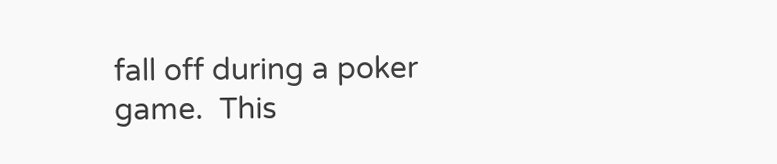fall off during a poker game.  This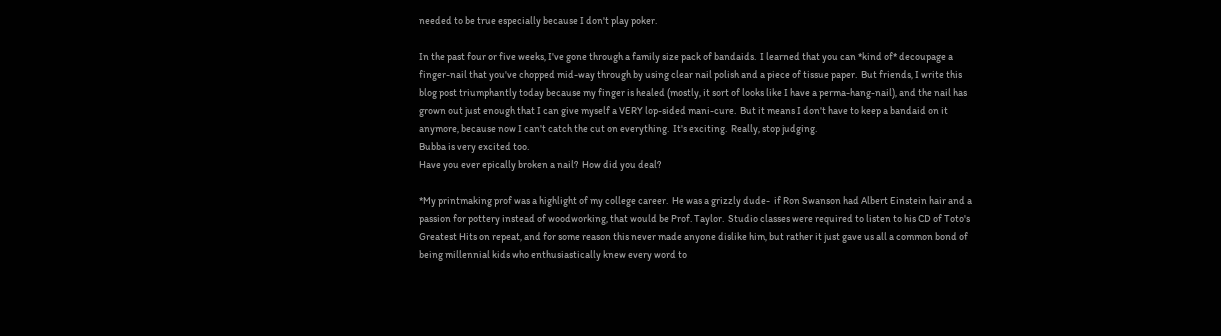needed to be true especially because I don't play poker.

In the past four or five weeks, I've gone through a family size pack of bandaids.  I learned that you can *kind of* decoupage a finger-nail that you've chopped mid-way through by using clear nail polish and a piece of tissue paper.  But friends, I write this blog post triumphantly today because my finger is healed (mostly, it sort of looks like I have a perma-hang-nail), and the nail has grown out just enough that I can give myself a VERY lop-sided mani-cure.  But it means I don't have to keep a bandaid on it anymore, because now I can't catch the cut on everything.  It's exciting.  Really, stop judging.
Bubba is very excited too.
Have you ever epically broken a nail?  How did you deal?

*My printmaking prof was a highlight of my college career.  He was a grizzly dude-  if Ron Swanson had Albert Einstein hair and a passion for pottery instead of woodworking, that would be Prof. Taylor.  Studio classes were required to listen to his CD of Toto's Greatest Hits on repeat, and for some reason this never made anyone dislike him, but rather it just gave us all a common bond of being millennial kids who enthusiastically knew every word to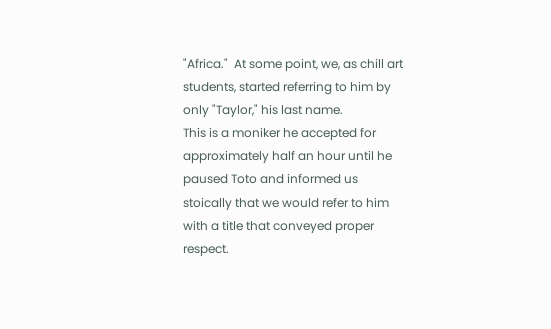"Africa."  At some point, we, as chill art students, started referring to him by only "Taylor," his last name.
This is a moniker he accepted for approximately half an hour until he paused Toto and informed us stoically that we would refer to him with a title that conveyed proper respect.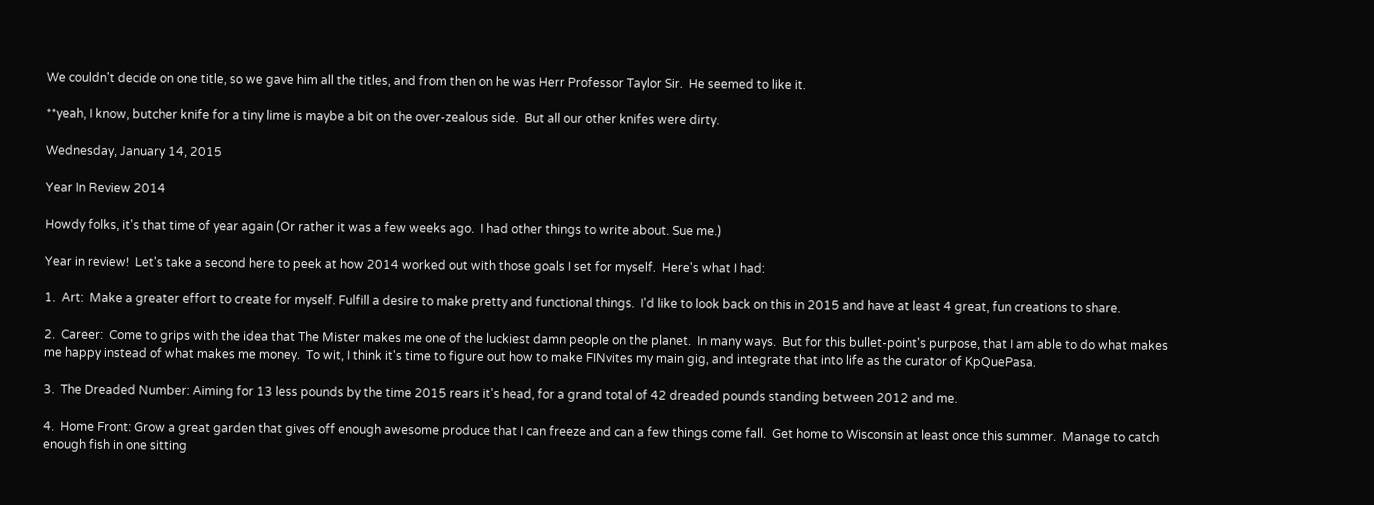We couldn't decide on one title, so we gave him all the titles, and from then on he was Herr Professor Taylor Sir.  He seemed to like it.

**yeah, I know, butcher knife for a tiny lime is maybe a bit on the over-zealous side.  But all our other knifes were dirty.

Wednesday, January 14, 2015

Year In Review 2014

Howdy folks, it's that time of year again (Or rather it was a few weeks ago.  I had other things to write about. Sue me.)

Year in review!  Let's take a second here to peek at how 2014 worked out with those goals I set for myself.  Here's what I had:

1.  Art:  Make a greater effort to create for myself. Fulfill a desire to make pretty and functional things.  I'd like to look back on this in 2015 and have at least 4 great, fun creations to share.

2.  Career:  Come to grips with the idea that The Mister makes me one of the luckiest damn people on the planet.  In many ways.  But for this bullet-point's purpose, that I am able to do what makes me happy instead of what makes me money.  To wit, I think it's time to figure out how to make FINvites my main gig, and integrate that into life as the curator of KpQuePasa.

3.  The Dreaded Number: Aiming for 13 less pounds by the time 2015 rears it's head, for a grand total of 42 dreaded pounds standing between 2012 and me.

4.  Home Front: Grow a great garden that gives off enough awesome produce that I can freeze and can a few things come fall.  Get home to Wisconsin at least once this summer.  Manage to catch enough fish in one sitting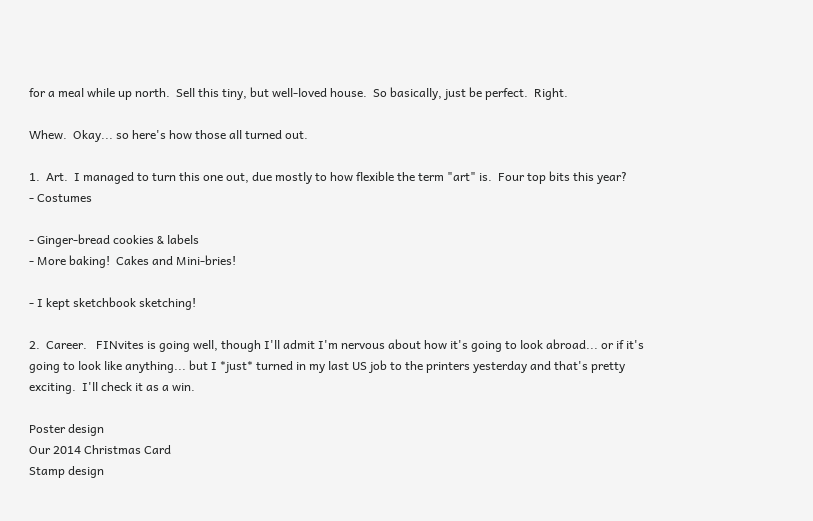for a meal while up north.  Sell this tiny, but well-loved house.  So basically, just be perfect.  Right.

Whew.  Okay... so here's how those all turned out.

1.  Art.  I managed to turn this one out, due mostly to how flexible the term "art" is.  Four top bits this year?
- Costumes

- Ginger-bread cookies & labels
- More baking!  Cakes and Mini-bries!

- I kept sketchbook sketching!

2.  Career.   FINvites is going well, though I'll admit I'm nervous about how it's going to look abroad... or if it's going to look like anything... but I *just* turned in my last US job to the printers yesterday and that's pretty exciting.  I'll check it as a win.

Poster design
Our 2014 Christmas Card
Stamp design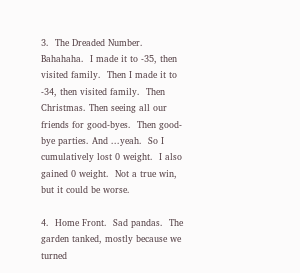3.  The Dreaded Number.  Bahahaha.  I made it to -35, then visited family.  Then I made it to -34, then visited family.  Then Christmas. Then seeing all our friends for good-byes.  Then good-bye parties. And ...yeah.  So I cumulatively lost 0 weight.  I also gained 0 weight.  Not a true win, but it could be worse.

4.  Home Front.  Sad pandas.  The garden tanked, mostly because we turned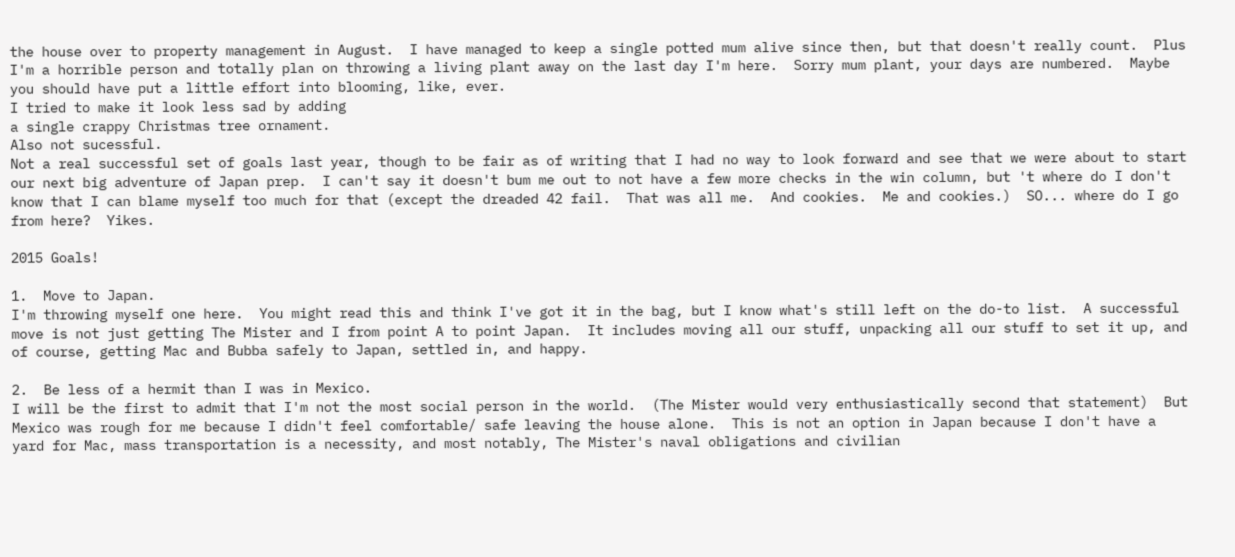the house over to property management in August.  I have managed to keep a single potted mum alive since then, but that doesn't really count.  Plus I'm a horrible person and totally plan on throwing a living plant away on the last day I'm here.  Sorry mum plant, your days are numbered.  Maybe you should have put a little effort into blooming, like, ever.
I tried to make it look less sad by adding
a single crappy Christmas tree ornament.
Also not sucessful.
Not a real successful set of goals last year, though to be fair as of writing that I had no way to look forward and see that we were about to start our next big adventure of Japan prep.  I can't say it doesn't bum me out to not have a few more checks in the win column, but 't where do I don't know that I can blame myself too much for that (except the dreaded 42 fail.  That was all me.  And cookies.  Me and cookies.)  SO... where do I go from here?  Yikes.

2015 Goals!

1.  Move to Japan.
I'm throwing myself one here.  You might read this and think I've got it in the bag, but I know what's still left on the do-to list.  A successful move is not just getting The Mister and I from point A to point Japan.  It includes moving all our stuff, unpacking all our stuff to set it up, and of course, getting Mac and Bubba safely to Japan, settled in, and happy.

2.  Be less of a hermit than I was in Mexico.
I will be the first to admit that I'm not the most social person in the world.  (The Mister would very enthusiastically second that statement)  But Mexico was rough for me because I didn't feel comfortable/ safe leaving the house alone.  This is not an option in Japan because I don't have a yard for Mac, mass transportation is a necessity, and most notably, The Mister's naval obligations and civilian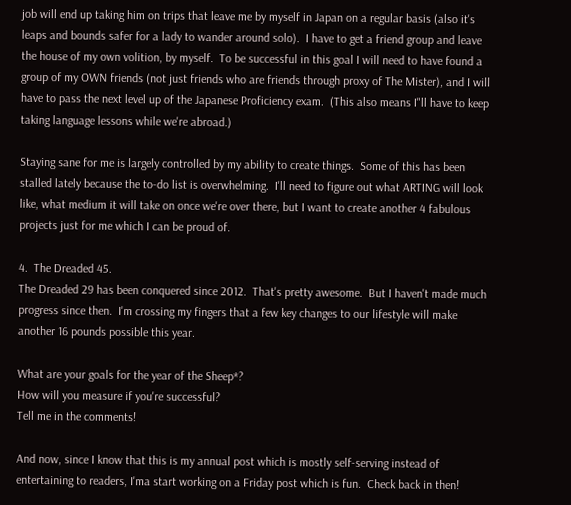job will end up taking him on trips that leave me by myself in Japan on a regular basis (also it's leaps and bounds safer for a lady to wander around solo).  I have to get a friend group and leave the house of my own volition, by myself.  To be successful in this goal I will need to have found a group of my OWN friends (not just friends who are friends through proxy of The Mister), and I will have to pass the next level up of the Japanese Proficiency exam.  (This also means I"ll have to keep taking language lessons while we're abroad.)

Staying sane for me is largely controlled by my ability to create things.  Some of this has been stalled lately because the to-do list is overwhelming.  I'll need to figure out what ARTING will look like, what medium it will take on once we're over there, but I want to create another 4 fabulous projects just for me which I can be proud of.

4.  The Dreaded 45.
The Dreaded 29 has been conquered since 2012.  That's pretty awesome.  But I haven't made much progress since then.  I'm crossing my fingers that a few key changes to our lifestyle will make another 16 pounds possible this year.

What are your goals for the year of the Sheep*?
How will you measure if you're successful?
Tell me in the comments!

And now, since I know that this is my annual post which is mostly self-serving instead of entertaining to readers, I'ma start working on a Friday post which is fun.  Check back in then!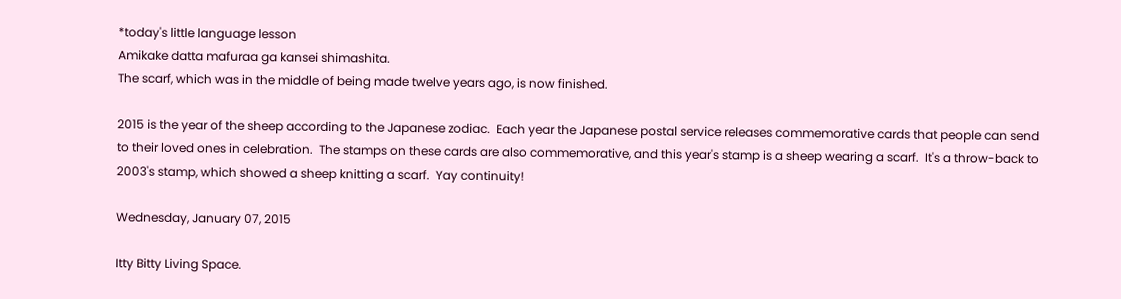*today's little language lesson
Amikake datta mafuraa ga kansei shimashita.
The scarf, which was in the middle of being made twelve years ago, is now finished.

2015 is the year of the sheep according to the Japanese zodiac.  Each year the Japanese postal service releases commemorative cards that people can send to their loved ones in celebration.  The stamps on these cards are also commemorative, and this year's stamp is a sheep wearing a scarf.  It's a throw-back to 2003's stamp, which showed a sheep knitting a scarf.  Yay continuity!

Wednesday, January 07, 2015

Itty Bitty Living Space.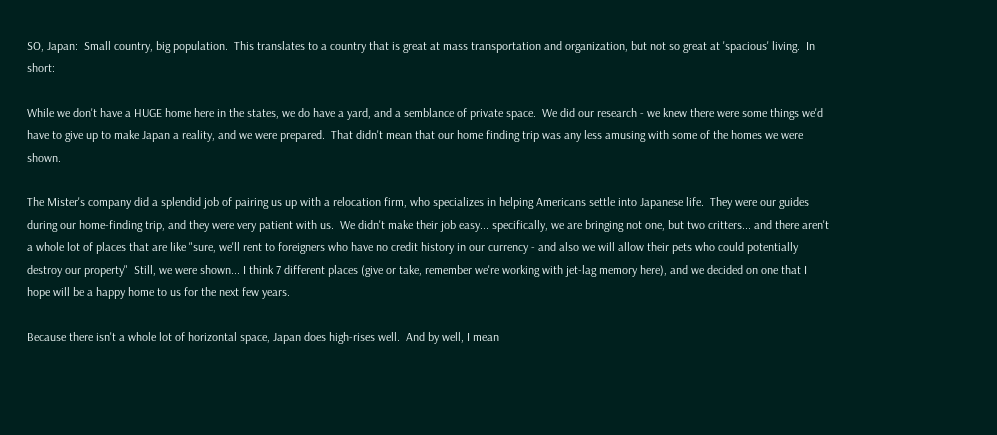SO, Japan:  Small country, big population.  This translates to a country that is great at mass transportation and organization, but not so great at 'spacious' living.  In short:

While we don't have a HUGE home here in the states, we do have a yard, and a semblance of private space.  We did our research - we knew there were some things we'd have to give up to make Japan a reality, and we were prepared.  That didn't mean that our home finding trip was any less amusing with some of the homes we were shown.

The Mister's company did a splendid job of pairing us up with a relocation firm, who specializes in helping Americans settle into Japanese life.  They were our guides during our home-finding trip, and they were very patient with us.  We didn't make their job easy... specifically, we are bringing not one, but two critters... and there aren't a whole lot of places that are like "sure, we'll rent to foreigners who have no credit history in our currency - and also we will allow their pets who could potentially destroy our property"  Still, we were shown... I think 7 different places (give or take, remember we're working with jet-lag memory here), and we decided on one that I hope will be a happy home to us for the next few years.

Because there isn't a whole lot of horizontal space, Japan does high-rises well.  And by well, I mean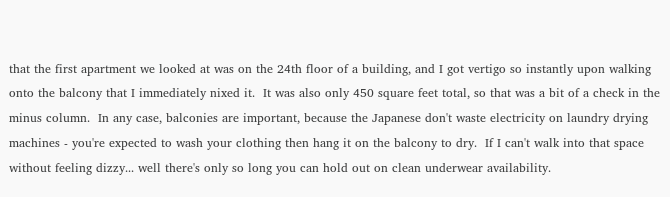that the first apartment we looked at was on the 24th floor of a building, and I got vertigo so instantly upon walking onto the balcony that I immediately nixed it.  It was also only 450 square feet total, so that was a bit of a check in the minus column.  In any case, balconies are important, because the Japanese don't waste electricity on laundry drying machines - you're expected to wash your clothing then hang it on the balcony to dry.  If I can't walk into that space without feeling dizzy... well there's only so long you can hold out on clean underwear availability.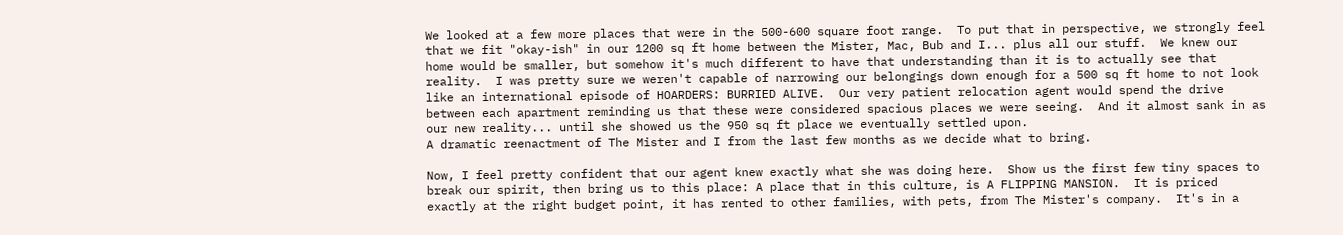We looked at a few more places that were in the 500-600 square foot range.  To put that in perspective, we strongly feel that we fit "okay-ish" in our 1200 sq ft home between the Mister, Mac, Bub and I... plus all our stuff.  We knew our home would be smaller, but somehow it's much different to have that understanding than it is to actually see that reality.  I was pretty sure we weren't capable of narrowing our belongings down enough for a 500 sq ft home to not look like an international episode of HOARDERS: BURRIED ALIVE.  Our very patient relocation agent would spend the drive between each apartment reminding us that these were considered spacious places we were seeing.  And it almost sank in as our new reality... until she showed us the 950 sq ft place we eventually settled upon.
A dramatic reenactment of The Mister and I from the last few months as we decide what to bring.

Now, I feel pretty confident that our agent knew exactly what she was doing here.  Show us the first few tiny spaces to break our spirit, then bring us to this place: A place that in this culture, is A FLIPPING MANSION.  It is priced exactly at the right budget point, it has rented to other families, with pets, from The Mister's company.  It's in a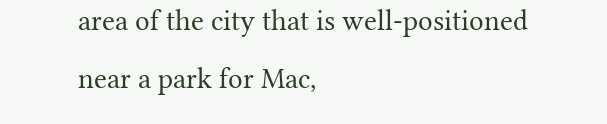area of the city that is well-positioned near a park for Mac,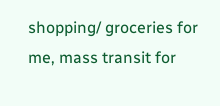shopping/ groceries for me, mass transit for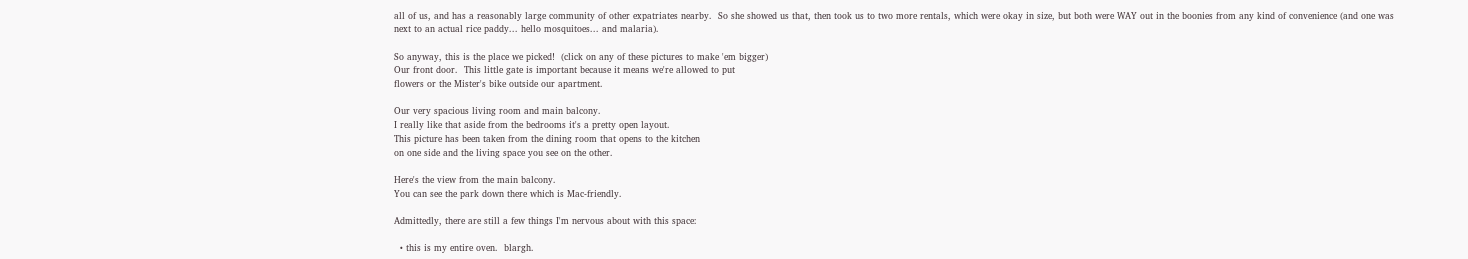all of us, and has a reasonably large community of other expatriates nearby.  So she showed us that, then took us to two more rentals, which were okay in size, but both were WAY out in the boonies from any kind of convenience (and one was next to an actual rice paddy... hello mosquitoes... and malaria).

So anyway, this is the place we picked!  (click on any of these pictures to make 'em bigger)
Our front door.  This little gate is important because it means we're allowed to put
flowers or the Mister's bike outside our apartment.

Our very spacious living room and main balcony.
I really like that aside from the bedrooms it's a pretty open layout.
This picture has been taken from the dining room that opens to the kitchen
on one side and the living space you see on the other.

Here's the view from the main balcony.
You can see the park down there which is Mac-friendly.

Admittedly, there are still a few things I'm nervous about with this space:

  • this is my entire oven.  blargh.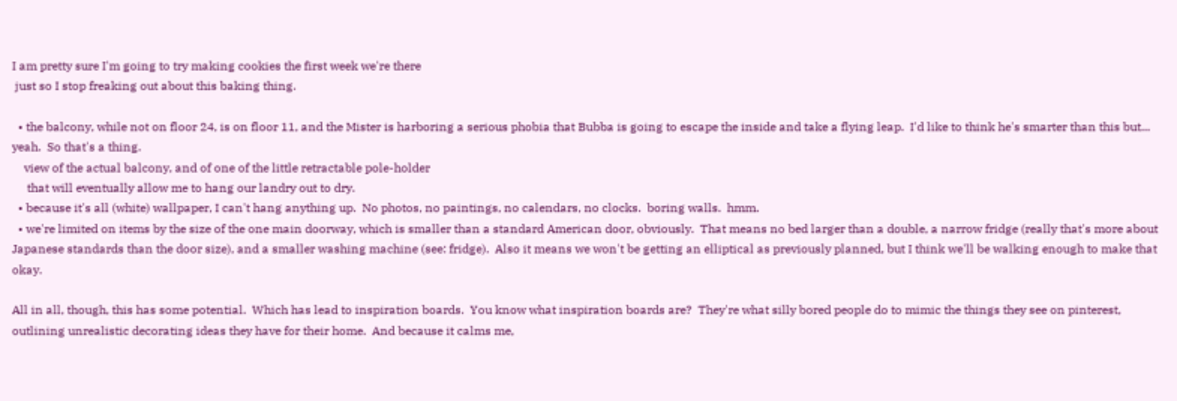I am pretty sure I'm going to try making cookies the first week we're there
 just so I stop freaking out about this baking thing.

  • the balcony, while not on floor 24, is on floor 11, and the Mister is harboring a serious phobia that Bubba is going to escape the inside and take a flying leap.  I'd like to think he's smarter than this but... yeah.  So that's a thing.
    view of the actual balcony, and of one of the little retractable pole-holder
     that will eventually allow me to hang our landry out to dry.
  • because it's all (white) wallpaper, I can't hang anything up.  No photos, no paintings, no calendars, no clocks.  boring walls.  hmm.
  • we're limited on items by the size of the one main doorway, which is smaller than a standard American door, obviously.  That means no bed larger than a double, a narrow fridge (really that's more about Japanese standards than the door size), and a smaller washing machine (see: fridge).  Also it means we won't be getting an elliptical as previously planned, but I think we'll be walking enough to make that okay.

All in all, though, this has some potential.  Which has lead to inspiration boards.  You know what inspiration boards are?  They're what silly bored people do to mimic the things they see on pinterest, outlining unrealistic decorating ideas they have for their home.  And because it calms me,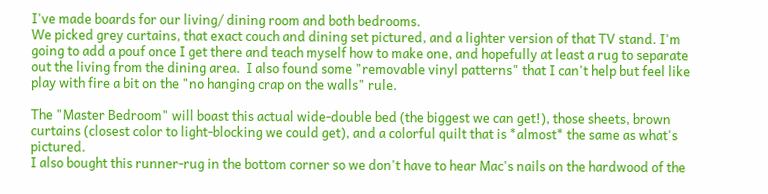I've made boards for our living/ dining room and both bedrooms.
We picked grey curtains, that exact couch and dining set pictured, and a lighter version of that TV stand. I'm going to add a pouf once I get there and teach myself how to make one, and hopefully at least a rug to separate out the living from the dining area.  I also found some "removable vinyl patterns" that I can't help but feel like play with fire a bit on the "no hanging crap on the walls" rule.

The "Master Bedroom" will boast this actual wide-double bed (the biggest we can get!), those sheets, brown curtains (closest color to light-blocking we could get), and a colorful quilt that is *almost* the same as what's pictured.
I also bought this runner-rug in the bottom corner so we don't have to hear Mac's nails on the hardwood of the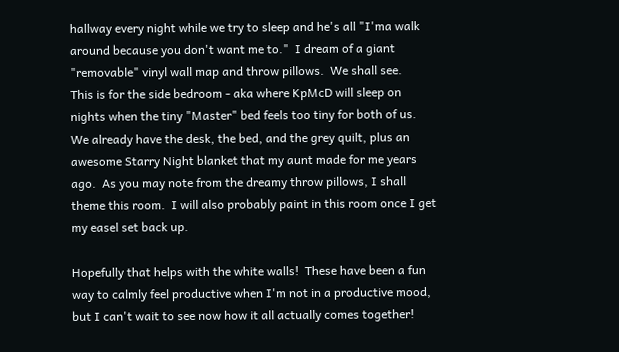hallway every night while we try to sleep and he's all "I'ma walk around because you don't want me to."  I dream of a giant "removable" vinyl wall map and throw pillows.  We shall see.
This is for the side bedroom - aka where KpMcD will sleep on nights when the tiny "Master" bed feels too tiny for both of us.  We already have the desk, the bed, and the grey quilt, plus an awesome Starry Night blanket that my aunt made for me years ago.  As you may note from the dreamy throw pillows, I shall theme this room.  I will also probably paint in this room once I get my easel set back up.

Hopefully that helps with the white walls!  These have been a fun way to calmly feel productive when I'm not in a productive mood, but I can't wait to see now how it all actually comes together!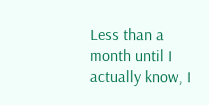Less than a month until I actually know, I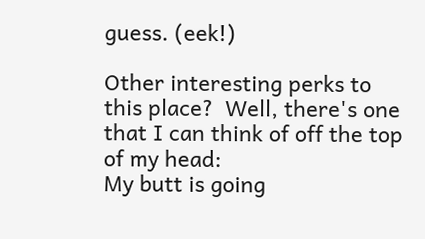guess. (eek!)

Other interesting perks to this place?  Well, there's one that I can think of off the top of my head:
My butt is going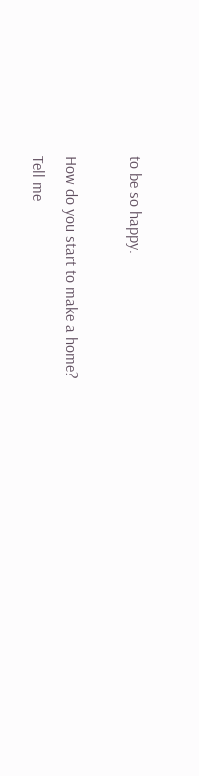to be so happy.

How do you start to make a home?
Tell me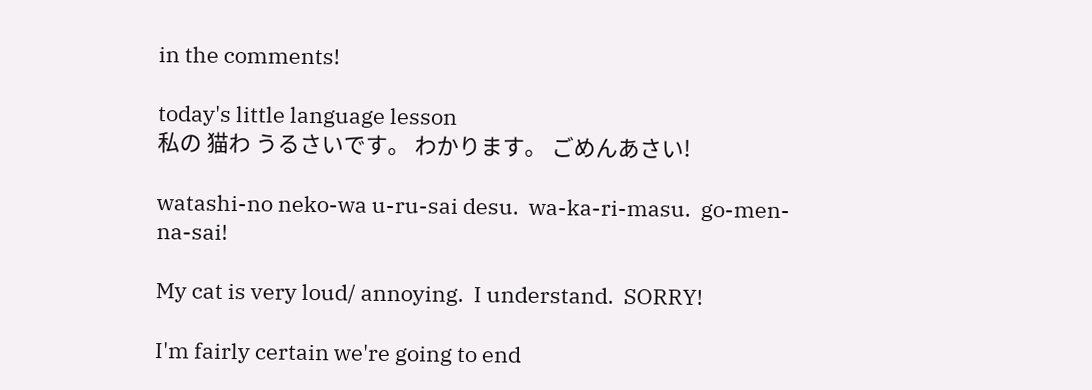in the comments!

today's little language lesson
私の 猫わ うるさいです。 わかります。 ごめんあさい!

watashi-no neko-wa u-ru-sai desu.  wa-ka-ri-masu.  go-men-na-sai!

My cat is very loud/ annoying.  I understand.  SORRY!

I'm fairly certain we're going to end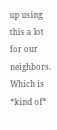up using this a lot for our neighbors.
Which is *kind of*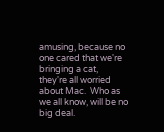amusing, because no one cared that we're bringing a cat,
they're all worried about Mac.  Who as we all know, will be no big deal.